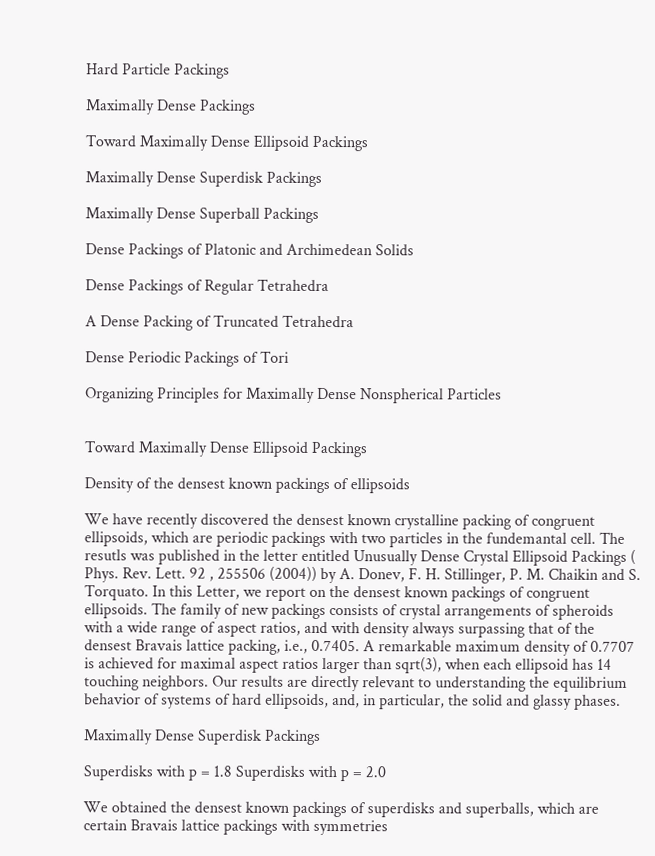Hard Particle Packings

Maximally Dense Packings

Toward Maximally Dense Ellipsoid Packings

Maximally Dense Superdisk Packings

Maximally Dense Superball Packings

Dense Packings of Platonic and Archimedean Solids

Dense Packings of Regular Tetrahedra

A Dense Packing of Truncated Tetrahedra

Dense Periodic Packings of Tori

Organizing Principles for Maximally Dense Nonspherical Particles


Toward Maximally Dense Ellipsoid Packings

Density of the densest known packings of ellipsoids

We have recently discovered the densest known crystalline packing of congruent ellipsoids, which are periodic packings with two particles in the fundemantal cell. The resutls was published in the letter entitled Unusually Dense Crystal Ellipsoid Packings ( Phys. Rev. Lett. 92 , 255506 (2004)) by A. Donev, F. H. Stillinger, P. M. Chaikin and S. Torquato. In this Letter, we report on the densest known packings of congruent ellipsoids. The family of new packings consists of crystal arrangements of spheroids with a wide range of aspect ratios, and with density always surpassing that of the densest Bravais lattice packing, i.e., 0.7405. A remarkable maximum density of 0.7707 is achieved for maximal aspect ratios larger than sqrt(3), when each ellipsoid has 14 touching neighbors. Our results are directly relevant to understanding the equilibrium behavior of systems of hard ellipsoids, and, in particular, the solid and glassy phases.

Maximally Dense Superdisk Packings

Superdisks with p = 1.8 Superdisks with p = 2.0

We obtained the densest known packings of superdisks and superballs, which are certain Bravais lattice packings with symmetries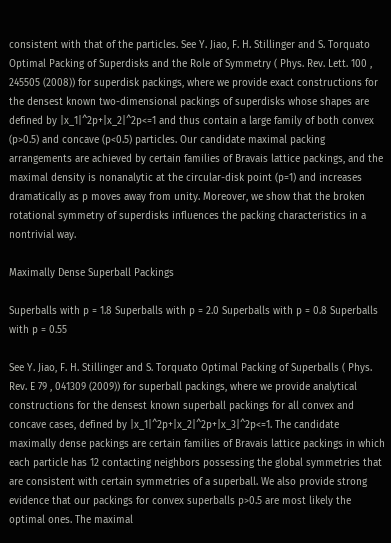consistent with that of the particles. See Y. Jiao, F. H. Stillinger and S. Torquato Optimal Packing of Superdisks and the Role of Symmetry ( Phys. Rev. Lett. 100 , 245505 (2008)) for superdisk packings, where we provide exact constructions for the densest known two-dimensional packings of superdisks whose shapes are defined by |x_1|^2p+|x_2|^2p<=1 and thus contain a large family of both convex (p>0.5) and concave (p<0.5) particles. Our candidate maximal packing arrangements are achieved by certain families of Bravais lattice packings, and the maximal density is nonanalytic at the circular-disk point (p=1) and increases dramatically as p moves away from unity. Moreover, we show that the broken rotational symmetry of superdisks influences the packing characteristics in a nontrivial way.

Maximally Dense Superball Packings

Superballs with p = 1.8 Superballs with p = 2.0 Superballs with p = 0.8 Superballs with p = 0.55

See Y. Jiao, F. H. Stillinger and S. Torquato Optimal Packing of Superballs ( Phys. Rev. E 79 , 041309 (2009)) for superball packings, where we provide analytical constructions for the densest known superball packings for all convex and concave cases, defined by |x_1|^2p+|x_2|^2p+|x_3|^2p<=1. The candidate maximally dense packings are certain families of Bravais lattice packings in which each particle has 12 contacting neighbors possessing the global symmetries that are consistent with certain symmetries of a superball. We also provide strong evidence that our packings for convex superballs p>0.5 are most likely the optimal ones. The maximal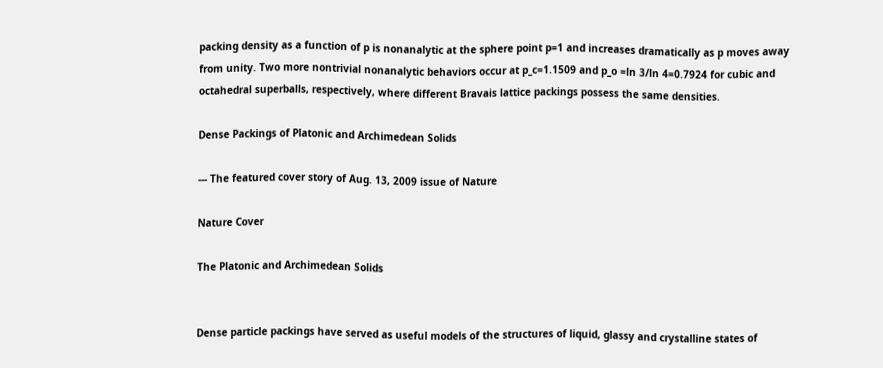packing density as a function of p is nonanalytic at the sphere point p=1 and increases dramatically as p moves away from unity. Two more nontrivial nonanalytic behaviors occur at p_c=1.1509 and p_o =ln 3/ln 4=0.7924 for cubic and octahedral superballs, respectively, where different Bravais lattice packings possess the same densities.

Dense Packings of Platonic and Archimedean Solids

--- The featured cover story of Aug. 13, 2009 issue of Nature

Nature Cover

The Platonic and Archimedean Solids


Dense particle packings have served as useful models of the structures of liquid, glassy and crystalline states of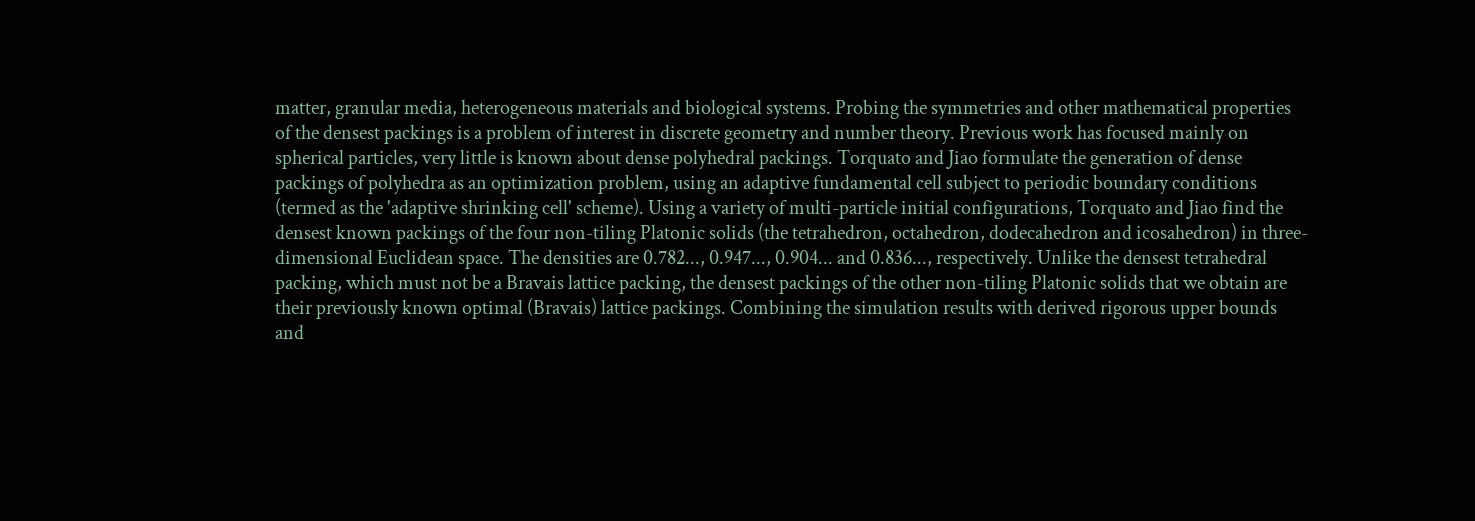matter, granular media, heterogeneous materials and biological systems. Probing the symmetries and other mathematical properties of the densest packings is a problem of interest in discrete geometry and number theory. Previous work has focused mainly on spherical particles, very little is known about dense polyhedral packings. Torquato and Jiao formulate the generation of dense packings of polyhedra as an optimization problem, using an adaptive fundamental cell subject to periodic boundary conditions (termed as the 'adaptive shrinking cell' scheme). Using a variety of multi-particle initial configurations, Torquato and Jiao find the densest known packings of the four non-tiling Platonic solids (the tetrahedron, octahedron, dodecahedron and icosahedron) in three-dimensional Euclidean space. The densities are 0.782..., 0.947..., 0.904... and 0.836..., respectively. Unlike the densest tetrahedral packing, which must not be a Bravais lattice packing, the densest packings of the other non-tiling Platonic solids that we obtain are their previously known optimal (Bravais) lattice packings. Combining the simulation results with derived rigorous upper bounds and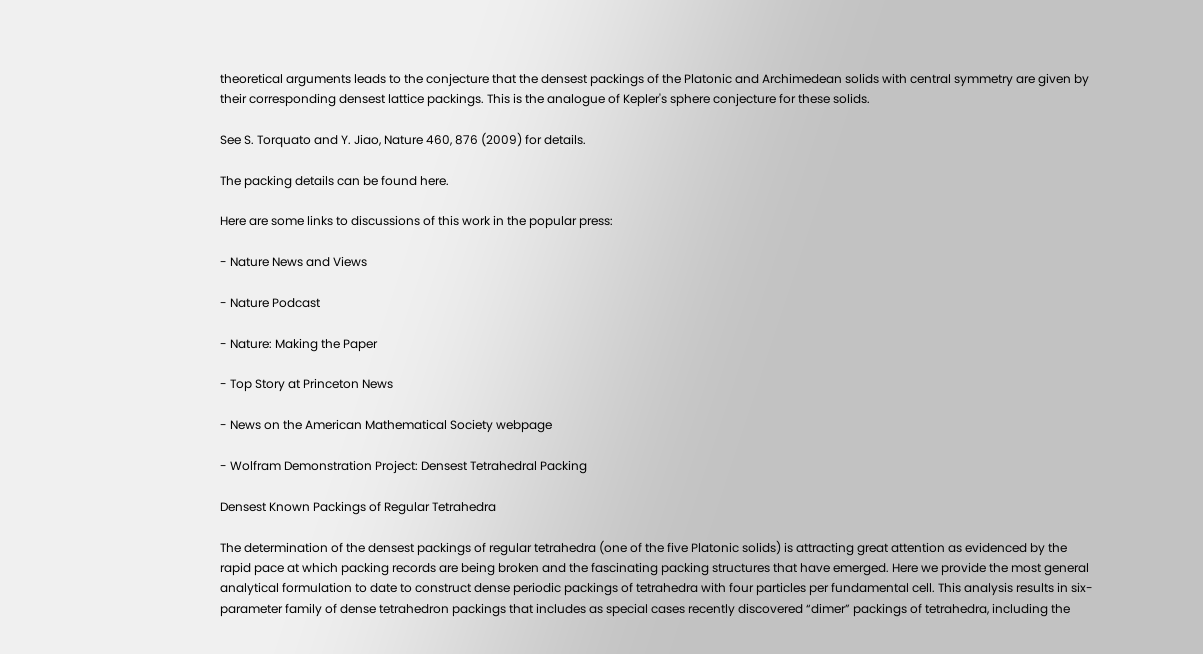theoretical arguments leads to the conjecture that the densest packings of the Platonic and Archimedean solids with central symmetry are given by their corresponding densest lattice packings. This is the analogue of Kepler's sphere conjecture for these solids.

See S. Torquato and Y. Jiao, Nature 460, 876 (2009) for details.

The packing details can be found here.

Here are some links to discussions of this work in the popular press:

- Nature News and Views

- Nature Podcast

- Nature: Making the Paper

- Top Story at Princeton News

- News on the American Mathematical Society webpage

- Wolfram Demonstration Project: Densest Tetrahedral Packing

Densest Known Packings of Regular Tetrahedra

The determination of the densest packings of regular tetrahedra (one of the five Platonic solids) is attracting great attention as evidenced by the rapid pace at which packing records are being broken and the fascinating packing structures that have emerged. Here we provide the most general analytical formulation to date to construct dense periodic packings of tetrahedra with four particles per fundamental cell. This analysis results in six-parameter family of dense tetrahedron packings that includes as special cases recently discovered “dimer” packings of tetrahedra, including the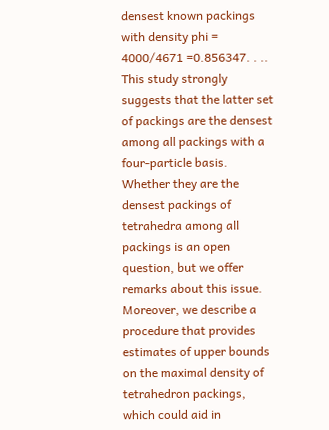densest known packings with density phi = 4000/4671 =0.856347. . .. This study strongly suggests that the latter set of packings are the densest among all packings with a four-particle basis. Whether they are the densest packings of tetrahedra among all packings is an open question, but we offer remarks about this issue. Moreover, we describe a procedure that provides estimates of upper bounds on the maximal density of tetrahedron packings, which could aid in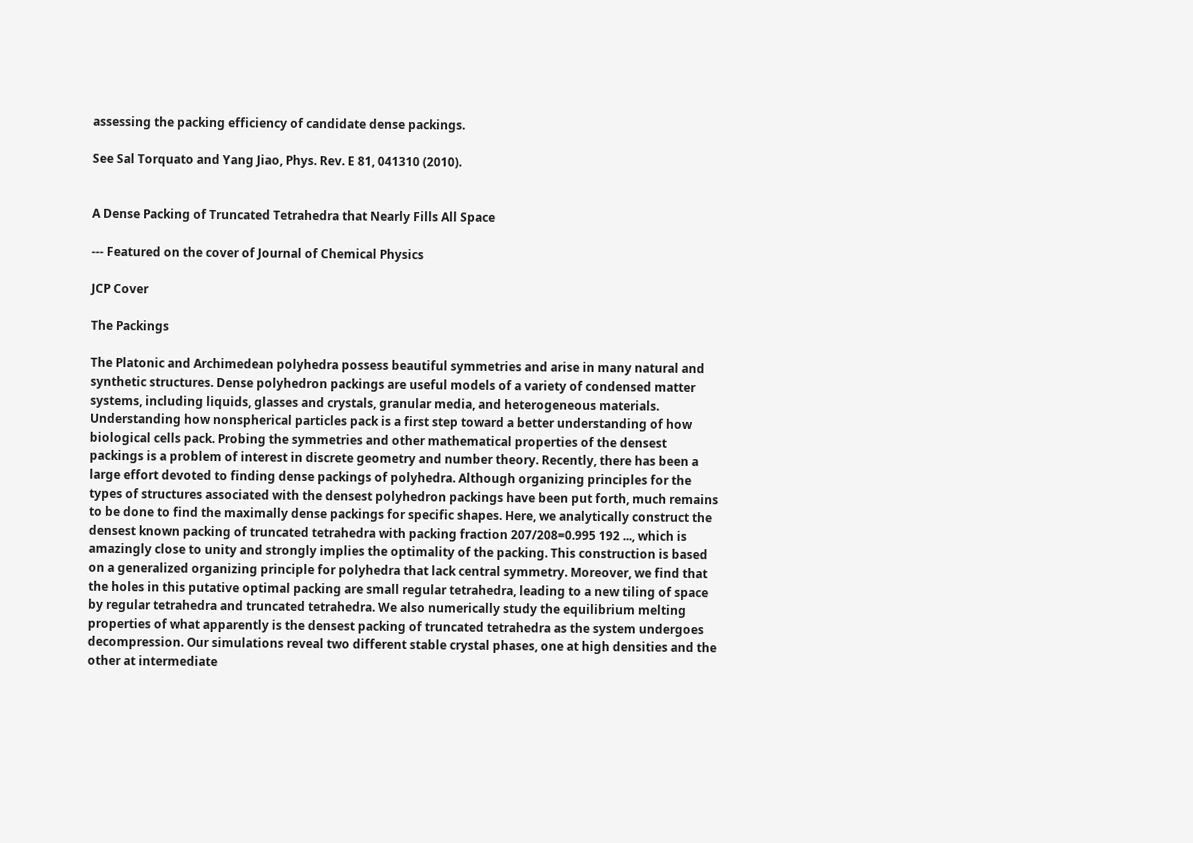assessing the packing efficiency of candidate dense packings.

See Sal Torquato and Yang Jiao, Phys. Rev. E 81, 041310 (2010).


A Dense Packing of Truncated Tetrahedra that Nearly Fills All Space

--- Featured on the cover of Journal of Chemical Physics

JCP Cover

The Packings

The Platonic and Archimedean polyhedra possess beautiful symmetries and arise in many natural and synthetic structures. Dense polyhedron packings are useful models of a variety of condensed matter systems, including liquids, glasses and crystals, granular media, and heterogeneous materials. Understanding how nonspherical particles pack is a first step toward a better understanding of how biological cells pack. Probing the symmetries and other mathematical properties of the densest packings is a problem of interest in discrete geometry and number theory. Recently, there has been a large effort devoted to finding dense packings of polyhedra. Although organizing principles for the types of structures associated with the densest polyhedron packings have been put forth, much remains to be done to find the maximally dense packings for specific shapes. Here, we analytically construct the densest known packing of truncated tetrahedra with packing fraction 207/208=0.995 192 ..., which is amazingly close to unity and strongly implies the optimality of the packing. This construction is based on a generalized organizing principle for polyhedra that lack central symmetry. Moreover, we find that the holes in this putative optimal packing are small regular tetrahedra, leading to a new tiling of space by regular tetrahedra and truncated tetrahedra. We also numerically study the equilibrium melting properties of what apparently is the densest packing of truncated tetrahedra as the system undergoes decompression. Our simulations reveal two different stable crystal phases, one at high densities and the other at intermediate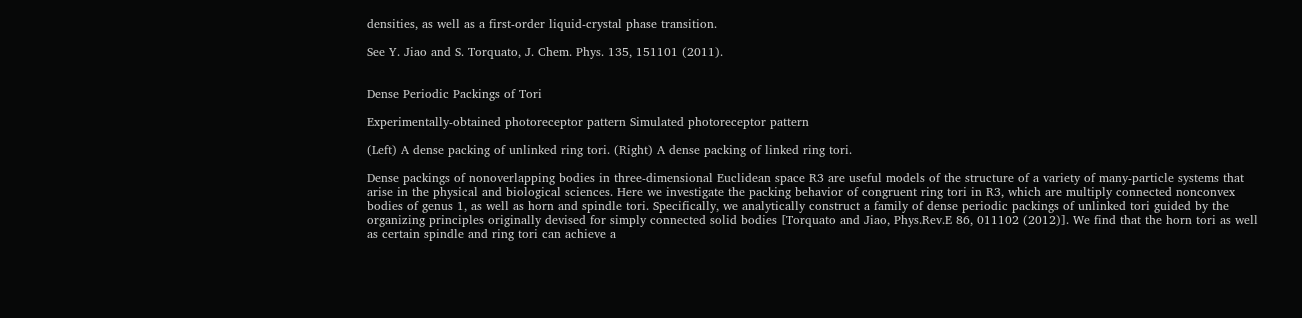densities, as well as a first-order liquid-crystal phase transition.

See Y. Jiao and S. Torquato, J. Chem. Phys. 135, 151101 (2011).


Dense Periodic Packings of Tori

Experimentally-obtained photoreceptor pattern Simulated photoreceptor pattern

(Left) A dense packing of unlinked ring tori. (Right) A dense packing of linked ring tori.

Dense packings of nonoverlapping bodies in three-dimensional Euclidean space R3 are useful models of the structure of a variety of many-particle systems that arise in the physical and biological sciences. Here we investigate the packing behavior of congruent ring tori in R3, which are multiply connected nonconvex bodies of genus 1, as well as horn and spindle tori. Specifically, we analytically construct a family of dense periodic packings of unlinked tori guided by the organizing principles originally devised for simply connected solid bodies [Torquato and Jiao, Phys.Rev.E 86, 011102 (2012)]. We find that the horn tori as well as certain spindle and ring tori can achieve a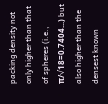packing density not only higher than that of spheres (i.e., π/√18=0.7404...) but also higher than the densest known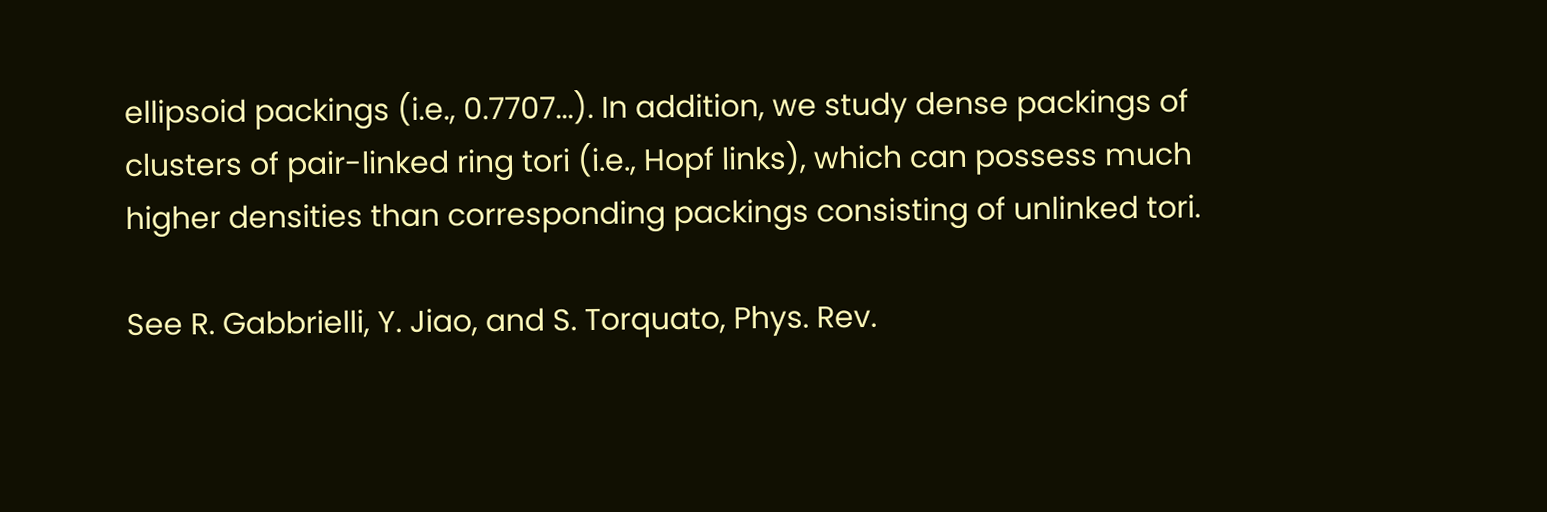ellipsoid packings (i.e., 0.7707...). In addition, we study dense packings of clusters of pair-linked ring tori (i.e., Hopf links), which can possess much higher densities than corresponding packings consisting of unlinked tori.

See R. Gabbrielli, Y. Jiao, and S. Torquato, Phys. Rev.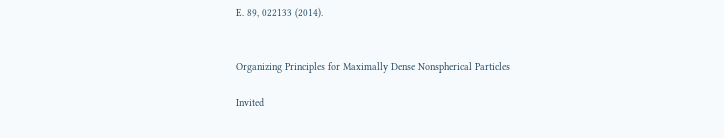E. 89, 022133 (2014).


Organizing Principles for Maximally Dense Nonspherical Particles

Invited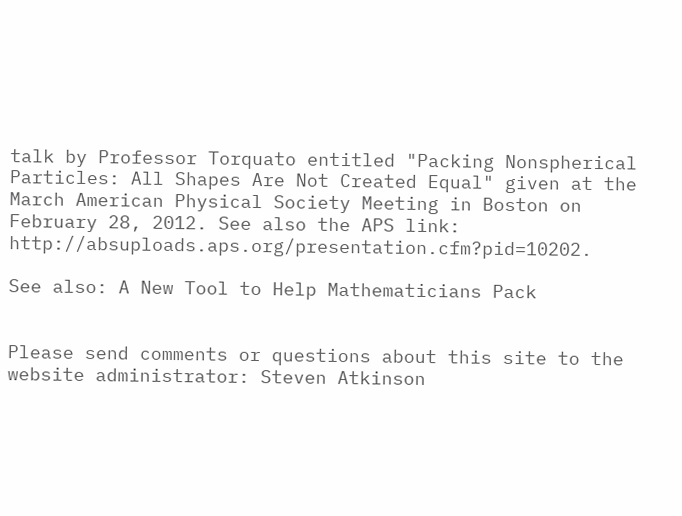talk by Professor Torquato entitled "Packing Nonspherical Particles: All Shapes Are Not Created Equal" given at the March American Physical Society Meeting in Boston on February 28, 2012. See also the APS link: http://absuploads.aps.org/presentation.cfm?pid=10202.

See also: A New Tool to Help Mathematicians Pack


Please send comments or questions about this site to the website administrator: Steven Atkinson